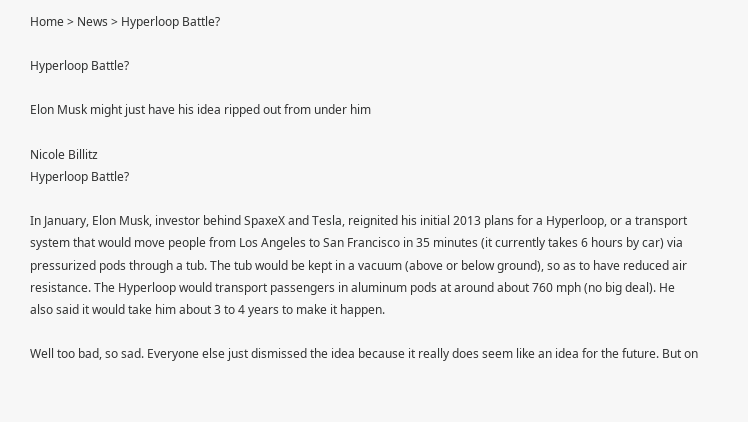Home > News > Hyperloop Battle?

Hyperloop Battle?

Elon Musk might just have his idea ripped out from under him

Nicole Billitz
Hyperloop Battle?

In January, Elon Musk, investor behind SpaxeX and Tesla, reignited his initial 2013 plans for a Hyperloop, or a transport system that would move people from Los Angeles to San Francisco in 35 minutes (it currently takes 6 hours by car) via pressurized pods through a tub. The tub would be kept in a vacuum (above or below ground), so as to have reduced air resistance. The Hyperloop would transport passengers in aluminum pods at around about 760 mph (no big deal). He also said it would take him about 3 to 4 years to make it happen.

Well too bad, so sad. Everyone else just dismissed the idea because it really does seem like an idea for the future. But on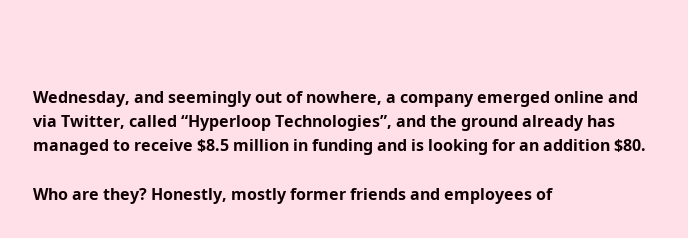Wednesday, and seemingly out of nowhere, a company emerged online and via Twitter, called “Hyperloop Technologies”, and the ground already has managed to receive $8.5 million in funding and is looking for an addition $80.

Who are they? Honestly, mostly former friends and employees of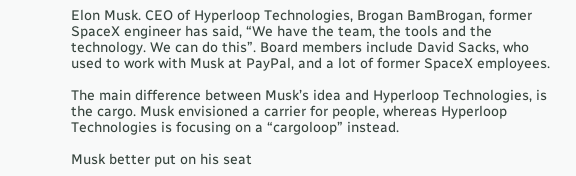Elon Musk. CEO of Hyperloop Technologies, Brogan BamBrogan, former SpaceX engineer has said, “We have the team, the tools and the technology. We can do this”. Board members include David Sacks, who used to work with Musk at PayPal, and a lot of former SpaceX employees.

The main difference between Musk’s idea and Hyperloop Technologies, is the cargo. Musk envisioned a carrier for people, whereas Hyperloop Technologies is focusing on a “cargoloop” instead.

Musk better put on his seat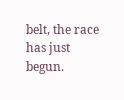belt, the race has just begun.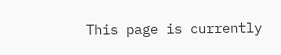This page is currently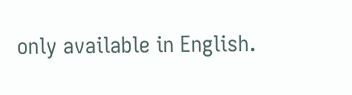only available in English.